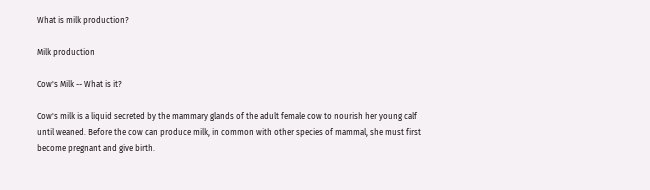What is milk production?

Milk production

Cow's Milk -- What is it?

Cow's milk is a liquid secreted by the mammary glands of the adult female cow to nourish her young calf until weaned. Before the cow can produce milk, in common with other species of mammal, she must first become pregnant and give birth.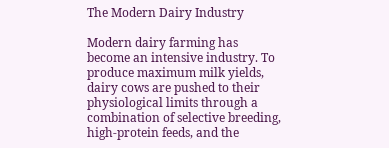The Modern Dairy Industry

Modern dairy farming has become an intensive industry. To produce maximum milk yields, dairy cows are pushed to their physiological limits through a combination of selective breeding, high-protein feeds, and the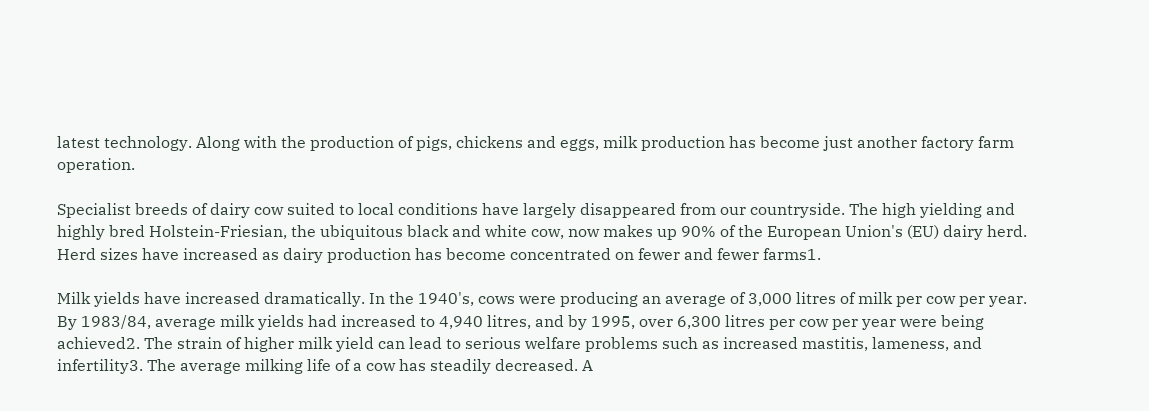latest technology. Along with the production of pigs, chickens and eggs, milk production has become just another factory farm operation.

Specialist breeds of dairy cow suited to local conditions have largely disappeared from our countryside. The high yielding and highly bred Holstein-Friesian, the ubiquitous black and white cow, now makes up 90% of the European Union's (EU) dairy herd. Herd sizes have increased as dairy production has become concentrated on fewer and fewer farms1.

Milk yields have increased dramatically. In the 1940's, cows were producing an average of 3,000 litres of milk per cow per year. By 1983/84, average milk yields had increased to 4,940 litres, and by 1995, over 6,300 litres per cow per year were being achieved2. The strain of higher milk yield can lead to serious welfare problems such as increased mastitis, lameness, and infertility3. The average milking life of a cow has steadily decreased. A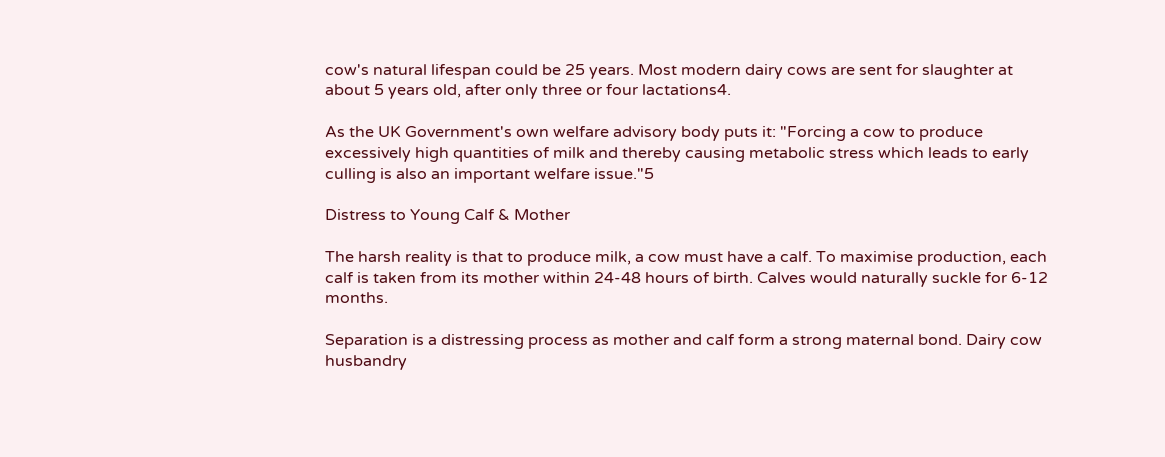cow's natural lifespan could be 25 years. Most modern dairy cows are sent for slaughter at about 5 years old, after only three or four lactations4.

As the UK Government's own welfare advisory body puts it: "Forcing a cow to produce excessively high quantities of milk and thereby causing metabolic stress which leads to early culling is also an important welfare issue."5

Distress to Young Calf & Mother

The harsh reality is that to produce milk, a cow must have a calf. To maximise production, each calf is taken from its mother within 24-48 hours of birth. Calves would naturally suckle for 6-12 months.

Separation is a distressing process as mother and calf form a strong maternal bond. Dairy cow husbandry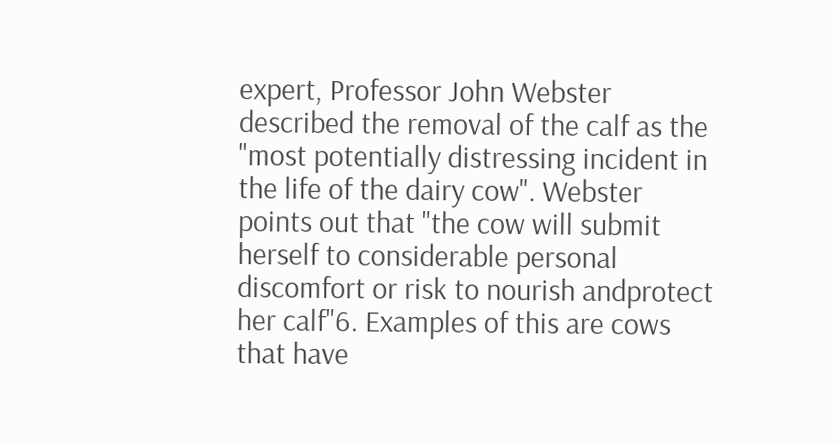expert, Professor John Webster described the removal of the calf as the "most potentially distressing incident in the life of the dairy cow". Webster points out that "the cow will submit herself to considerable personal discomfort or risk to nourish andprotect her calf"6. Examples of this are cows that have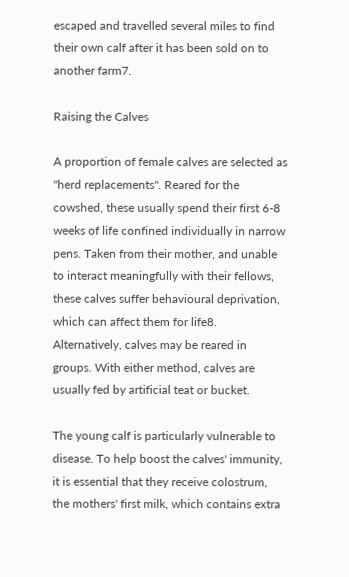escaped and travelled several miles to find their own calf after it has been sold on to another farm7.

Raising the Calves

A proportion of female calves are selected as "herd replacements". Reared for the cowshed, these usually spend their first 6-8 weeks of life confined individually in narrow pens. Taken from their mother, and unable to interact meaningfully with their fellows, these calves suffer behavioural deprivation, which can affect them for life8. Alternatively, calves may be reared in groups. With either method, calves are usually fed by artificial teat or bucket.

The young calf is particularly vulnerable to disease. To help boost the calves' immunity, it is essential that they receive colostrum, the mothers' first milk, which contains extra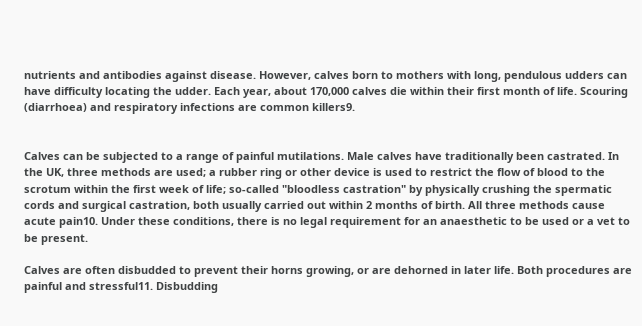nutrients and antibodies against disease. However, calves born to mothers with long, pendulous udders can have difficulty locating the udder. Each year, about 170,000 calves die within their first month of life. Scouring (diarrhoea) and respiratory infections are common killers9.


Calves can be subjected to a range of painful mutilations. Male calves have traditionally been castrated. In the UK, three methods are used; a rubber ring or other device is used to restrict the flow of blood to the scrotum within the first week of life; so-called "bloodless castration" by physically crushing the spermatic cords and surgical castration, both usually carried out within 2 months of birth. All three methods cause acute pain10. Under these conditions, there is no legal requirement for an anaesthetic to be used or a vet to be present.

Calves are often disbudded to prevent their horns growing, or are dehorned in later life. Both procedures are painful and stressful11. Disbudding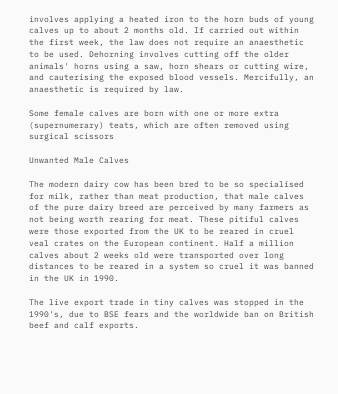involves applying a heated iron to the horn buds of young calves up to about 2 months old. If carried out within the first week, the law does not require an anaesthetic to be used. Dehorning involves cutting off the older animals' horns using a saw, horn shears or cutting wire, and cauterising the exposed blood vessels. Mercifully, an anaesthetic is required by law.

Some female calves are born with one or more extra (supernumerary) teats, which are often removed using surgical scissors

Unwanted Male Calves

The modern dairy cow has been bred to be so specialised for milk, rather than meat production, that male calves of the pure dairy breed are perceived by many farmers as not being worth rearing for meat. These pitiful calves were those exported from the UK to be reared in cruel veal crates on the European continent. Half a million calves about 2 weeks old were transported over long distances to be reared in a system so cruel it was banned in the UK in 1990.

The live export trade in tiny calves was stopped in the 1990's, due to BSE fears and the worldwide ban on British beef and calf exports.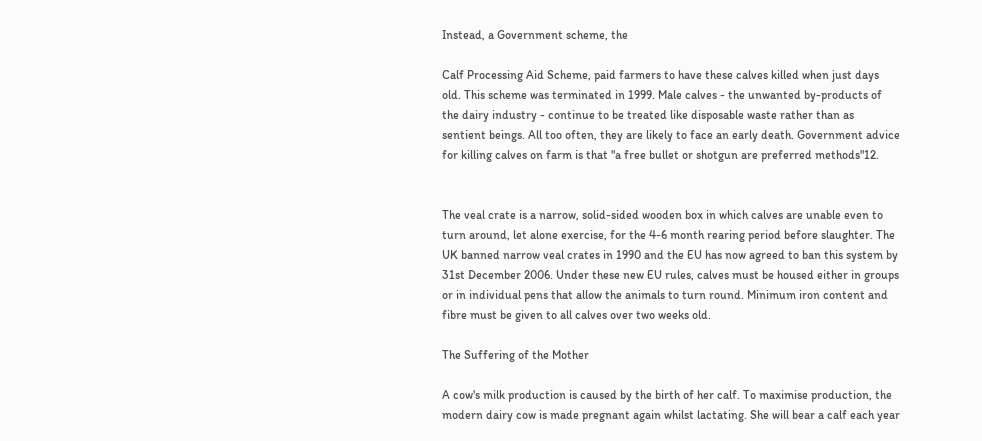Instead, a Government scheme, the

Calf Processing Aid Scheme, paid farmers to have these calves killed when just days old. This scheme was terminated in 1999. Male calves - the unwanted by-products of the dairy industry - continue to be treated like disposable waste rather than as sentient beings. All too often, they are likely to face an early death. Government advice for killing calves on farm is that "a free bullet or shotgun are preferred methods"12.


The veal crate is a narrow, solid-sided wooden box in which calves are unable even to turn around, let alone exercise, for the 4-6 month rearing period before slaughter. The UK banned narrow veal crates in 1990 and the EU has now agreed to ban this system by 31st December 2006. Under these new EU rules, calves must be housed either in groups or in individual pens that allow the animals to turn round. Minimum iron content and fibre must be given to all calves over two weeks old.

The Suffering of the Mother

A cow's milk production is caused by the birth of her calf. To maximise production, the modern dairy cow is made pregnant again whilst lactating. She will bear a calf each year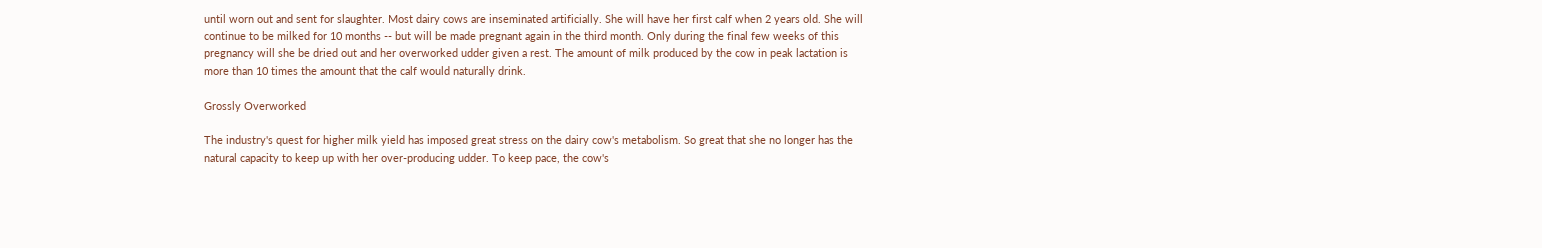until worn out and sent for slaughter. Most dairy cows are inseminated artificially. She will have her first calf when 2 years old. She will continue to be milked for 10 months -- but will be made pregnant again in the third month. Only during the final few weeks of this pregnancy will she be dried out and her overworked udder given a rest. The amount of milk produced by the cow in peak lactation is more than 10 times the amount that the calf would naturally drink.

Grossly Overworked

The industry's quest for higher milk yield has imposed great stress on the dairy cow's metabolism. So great that she no longer has the natural capacity to keep up with her over-producing udder. To keep pace, the cow's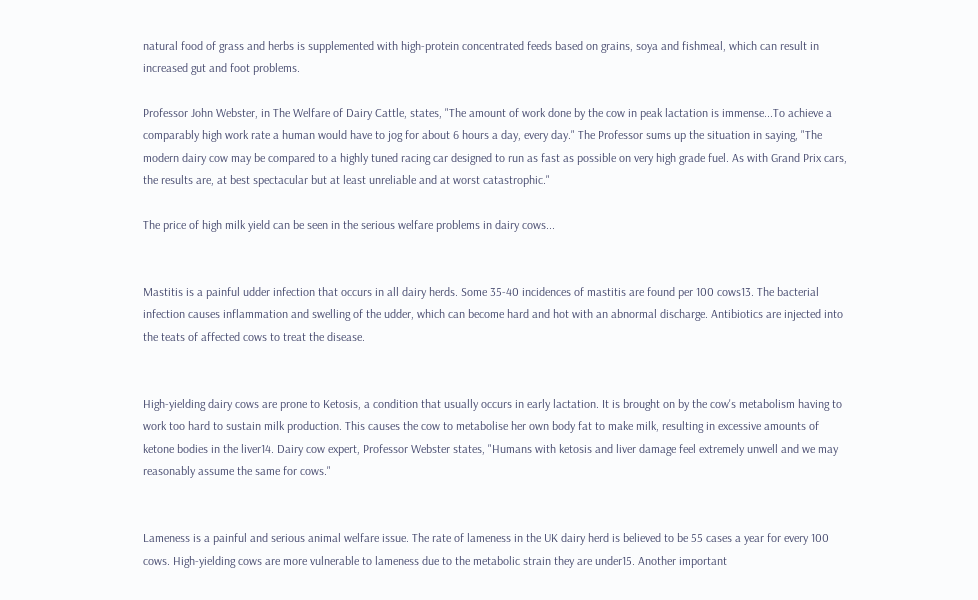natural food of grass and herbs is supplemented with high-protein concentrated feeds based on grains, soya and fishmeal, which can result in increased gut and foot problems.

Professor John Webster, in The Welfare of Dairy Cattle, states, "The amount of work done by the cow in peak lactation is immense...To achieve a comparably high work rate a human would have to jog for about 6 hours a day, every day." The Professor sums up the situation in saying, "The modern dairy cow may be compared to a highly tuned racing car designed to run as fast as possible on very high grade fuel. As with Grand Prix cars, the results are, at best spectacular but at least unreliable and at worst catastrophic."

The price of high milk yield can be seen in the serious welfare problems in dairy cows...


Mastitis is a painful udder infection that occurs in all dairy herds. Some 35-40 incidences of mastitis are found per 100 cows13. The bacterial infection causes inflammation and swelling of the udder, which can become hard and hot with an abnormal discharge. Antibiotics are injected into the teats of affected cows to treat the disease.


High-yielding dairy cows are prone to Ketosis, a condition that usually occurs in early lactation. It is brought on by the cow's metabolism having to work too hard to sustain milk production. This causes the cow to metabolise her own body fat to make milk, resulting in excessive amounts of ketone bodies in the liver14. Dairy cow expert, Professor Webster states, "Humans with ketosis and liver damage feel extremely unwell and we may reasonably assume the same for cows."


Lameness is a painful and serious animal welfare issue. The rate of lameness in the UK dairy herd is believed to be 55 cases a year for every 100 cows. High-yielding cows are more vulnerable to lameness due to the metabolic strain they are under15. Another important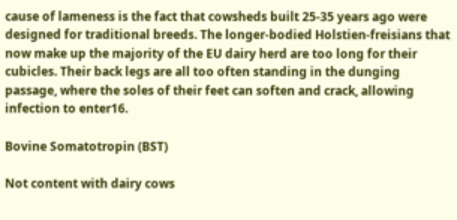cause of lameness is the fact that cowsheds built 25-35 years ago were designed for traditional breeds. The longer-bodied Holstien-freisians that now make up the majority of the EU dairy herd are too long for their cubicles. Their back legs are all too often standing in the dunging passage, where the soles of their feet can soften and crack, allowing infection to enter16.

Bovine Somatotropin (BST)

Not content with dairy cows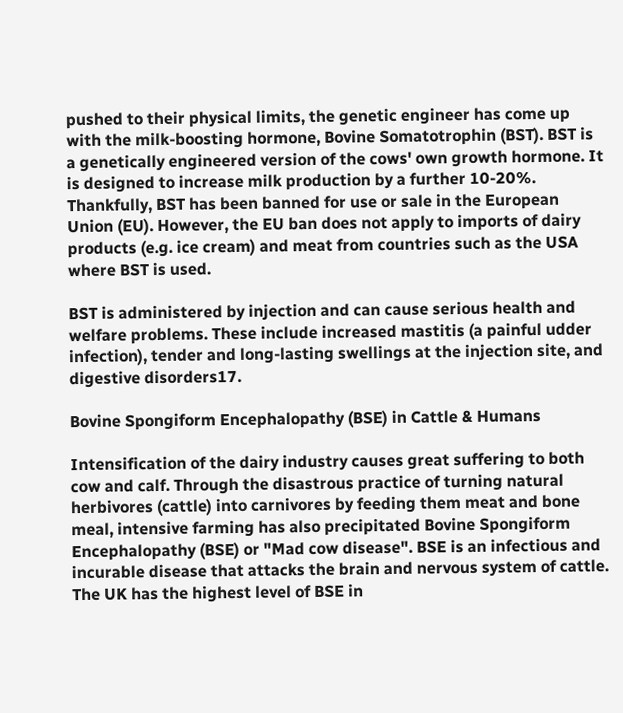pushed to their physical limits, the genetic engineer has come up with the milk-boosting hormone, Bovine Somatotrophin (BST). BST is a genetically engineered version of the cows' own growth hormone. It is designed to increase milk production by a further 10-20%. Thankfully, BST has been banned for use or sale in the European Union (EU). However, the EU ban does not apply to imports of dairy products (e.g. ice cream) and meat from countries such as the USA where BST is used.

BST is administered by injection and can cause serious health and welfare problems. These include increased mastitis (a painful udder infection), tender and long-lasting swellings at the injection site, and digestive disorders17.

Bovine Spongiform Encephalopathy (BSE) in Cattle & Humans

Intensification of the dairy industry causes great suffering to both cow and calf. Through the disastrous practice of turning natural herbivores (cattle) into carnivores by feeding them meat and bone meal, intensive farming has also precipitated Bovine Spongiform Encephalopathy (BSE) or "Mad cow disease". BSE is an infectious and incurable disease that attacks the brain and nervous system of cattle. The UK has the highest level of BSE in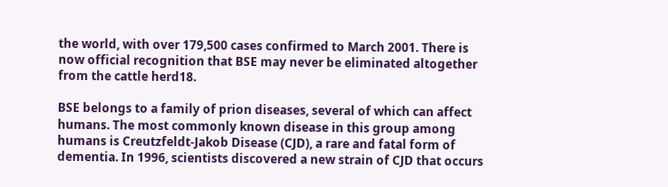the world, with over 179,500 cases confirmed to March 2001. There is now official recognition that BSE may never be eliminated altogether from the cattle herd18.

BSE belongs to a family of prion diseases, several of which can affect humans. The most commonly known disease in this group among humans is Creutzfeldt-Jakob Disease (CJD), a rare and fatal form of dementia. In 1996, scientists discovered a new strain of CJD that occurs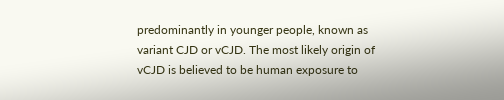predominantly in younger people, known as variant CJD or vCJD. The most likely origin of vCJD is believed to be human exposure to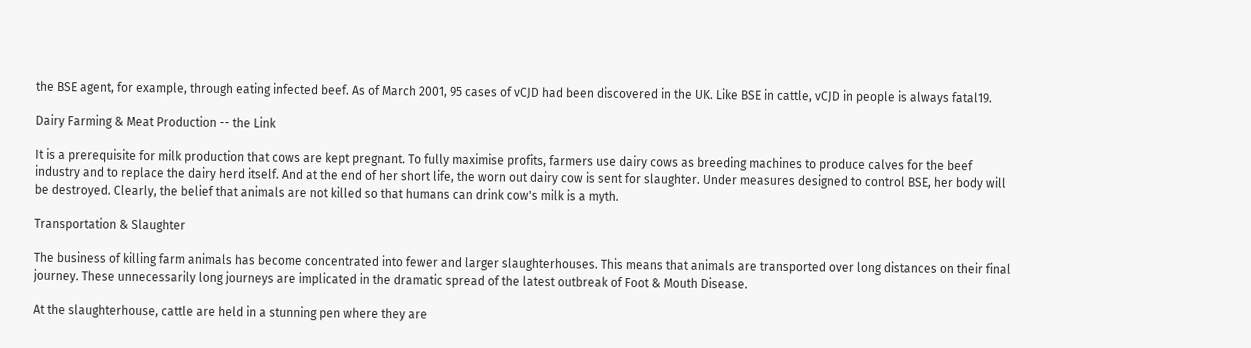the BSE agent, for example, through eating infected beef. As of March 2001, 95 cases of vCJD had been discovered in the UK. Like BSE in cattle, vCJD in people is always fatal19.

Dairy Farming & Meat Production -- the Link

It is a prerequisite for milk production that cows are kept pregnant. To fully maximise profits, farmers use dairy cows as breeding machines to produce calves for the beef industry and to replace the dairy herd itself. And at the end of her short life, the worn out dairy cow is sent for slaughter. Under measures designed to control BSE, her body will be destroyed. Clearly, the belief that animals are not killed so that humans can drink cow's milk is a myth.

Transportation & Slaughter

The business of killing farm animals has become concentrated into fewer and larger slaughterhouses. This means that animals are transported over long distances on their final journey. These unnecessarily long journeys are implicated in the dramatic spread of the latest outbreak of Foot & Mouth Disease.

At the slaughterhouse, cattle are held in a stunning pen where they are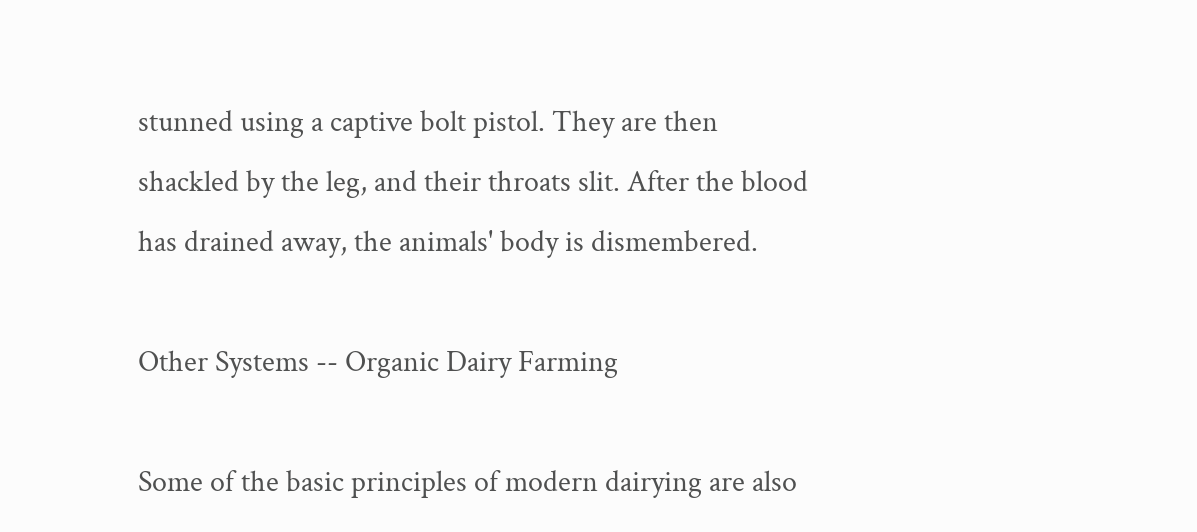stunned using a captive bolt pistol. They are then shackled by the leg, and their throats slit. After the blood has drained away, the animals' body is dismembered.

Other Systems -- Organic Dairy Farming

Some of the basic principles of modern dairying are also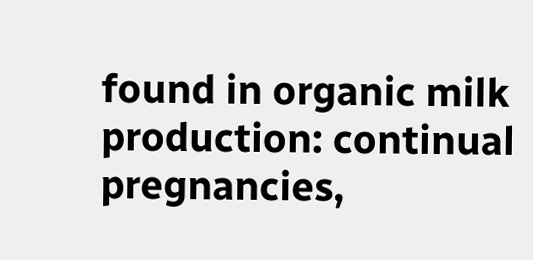found in organic milk production: continual pregnancies,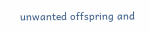unwanted offspring and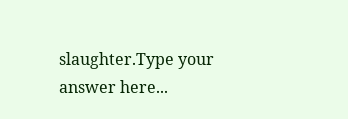slaughter.Type your answer here...